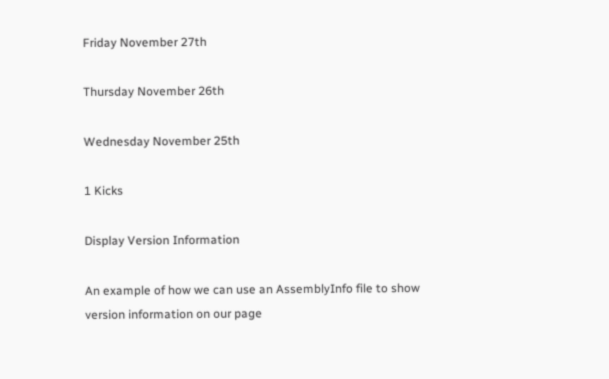Friday November 27th

Thursday November 26th

Wednesday November 25th

1 Kicks

Display Version Information

An example of how we can use an AssemblyInfo file to show version information on our page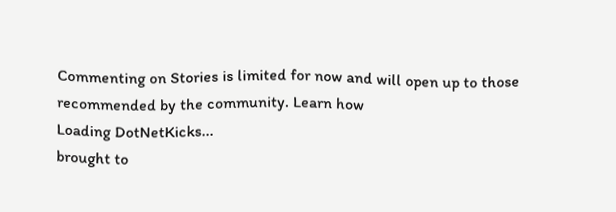Commenting on Stories is limited for now and will open up to those recommended by the community. Learn how
Loading DotNetKicks...
brought to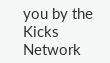you by the Kicks Network